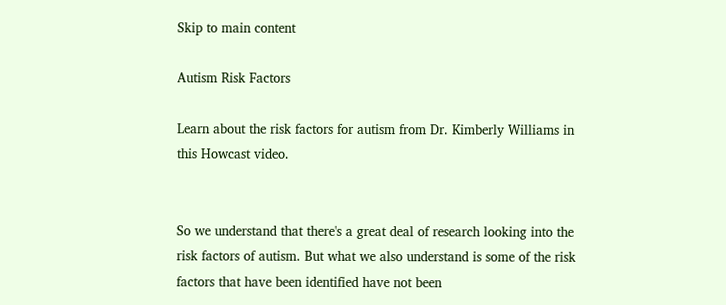Skip to main content

Autism Risk Factors

Learn about the risk factors for autism from Dr. Kimberly Williams in this Howcast video.


So we understand that there's a great deal of research looking into the risk factors of autism. But what we also understand is some of the risk factors that have been identified have not been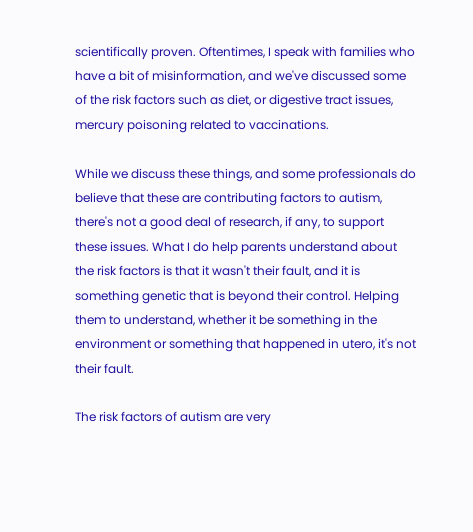scientifically proven. Oftentimes, I speak with families who have a bit of misinformation, and we've discussed some of the risk factors such as diet, or digestive tract issues, mercury poisoning related to vaccinations.

While we discuss these things, and some professionals do believe that these are contributing factors to autism, there's not a good deal of research, if any, to support these issues. What I do help parents understand about the risk factors is that it wasn't their fault, and it is something genetic that is beyond their control. Helping them to understand, whether it be something in the environment or something that happened in utero, it's not their fault.

The risk factors of autism are very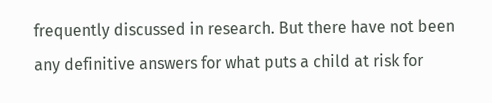frequently discussed in research. But there have not been any definitive answers for what puts a child at risk for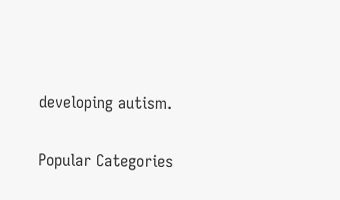developing autism.

Popular Categories